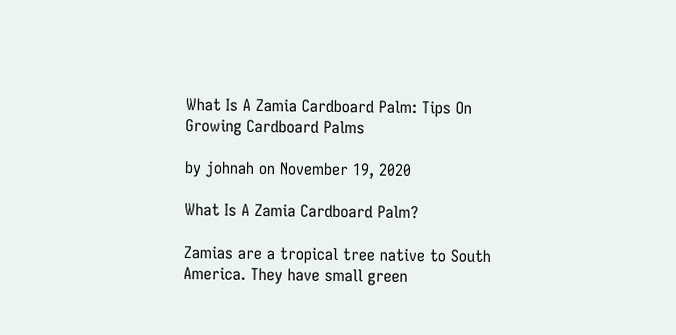What Is A Zamia Cardboard Palm: Tips On Growing Cardboard Palms

by johnah on November 19, 2020

What Is A Zamia Cardboard Palm?

Zamias are a tropical tree native to South America. They have small green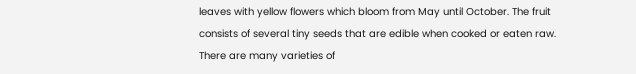leaves with yellow flowers which bloom from May until October. The fruit consists of several tiny seeds that are edible when cooked or eaten raw. There are many varieties of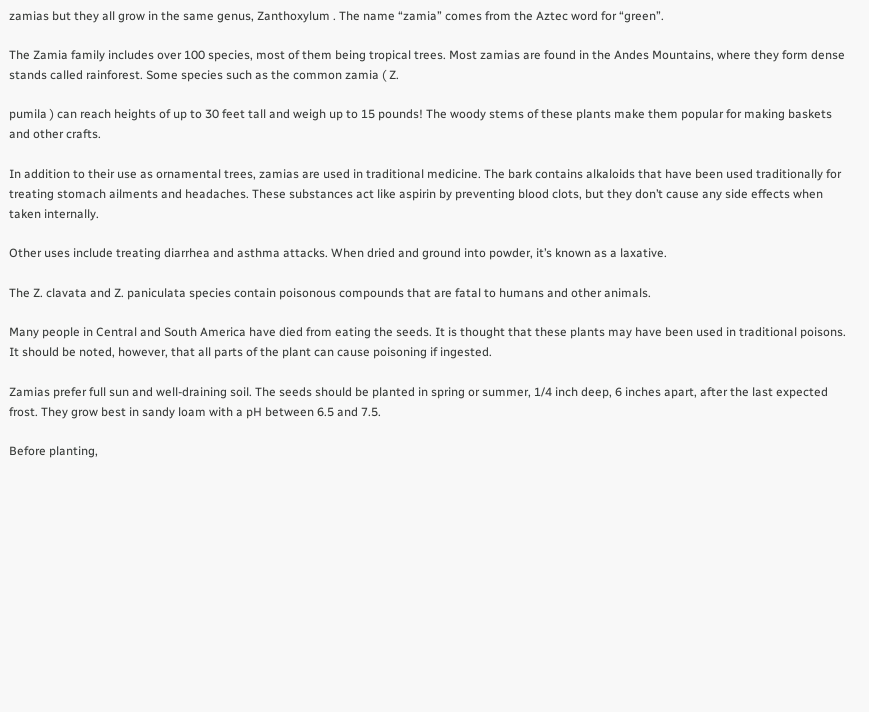zamias but they all grow in the same genus, Zanthoxylum . The name “zamia” comes from the Aztec word for “green”.

The Zamia family includes over 100 species, most of them being tropical trees. Most zamias are found in the Andes Mountains, where they form dense stands called rainforest. Some species such as the common zamia ( Z.

pumila ) can reach heights of up to 30 feet tall and weigh up to 15 pounds! The woody stems of these plants make them popular for making baskets and other crafts.

In addition to their use as ornamental trees, zamias are used in traditional medicine. The bark contains alkaloids that have been used traditionally for treating stomach ailments and headaches. These substances act like aspirin by preventing blood clots, but they don’t cause any side effects when taken internally.

Other uses include treating diarrhea and asthma attacks. When dried and ground into powder, it’s known as a laxative.

The Z. clavata and Z. paniculata species contain poisonous compounds that are fatal to humans and other animals.

Many people in Central and South America have died from eating the seeds. It is thought that these plants may have been used in traditional poisons. It should be noted, however, that all parts of the plant can cause poisoning if ingested.

Zamias prefer full sun and well-draining soil. The seeds should be planted in spring or summer, 1/4 inch deep, 6 inches apart, after the last expected frost. They grow best in sandy loam with a pH between 6.5 and 7.5.

Before planting,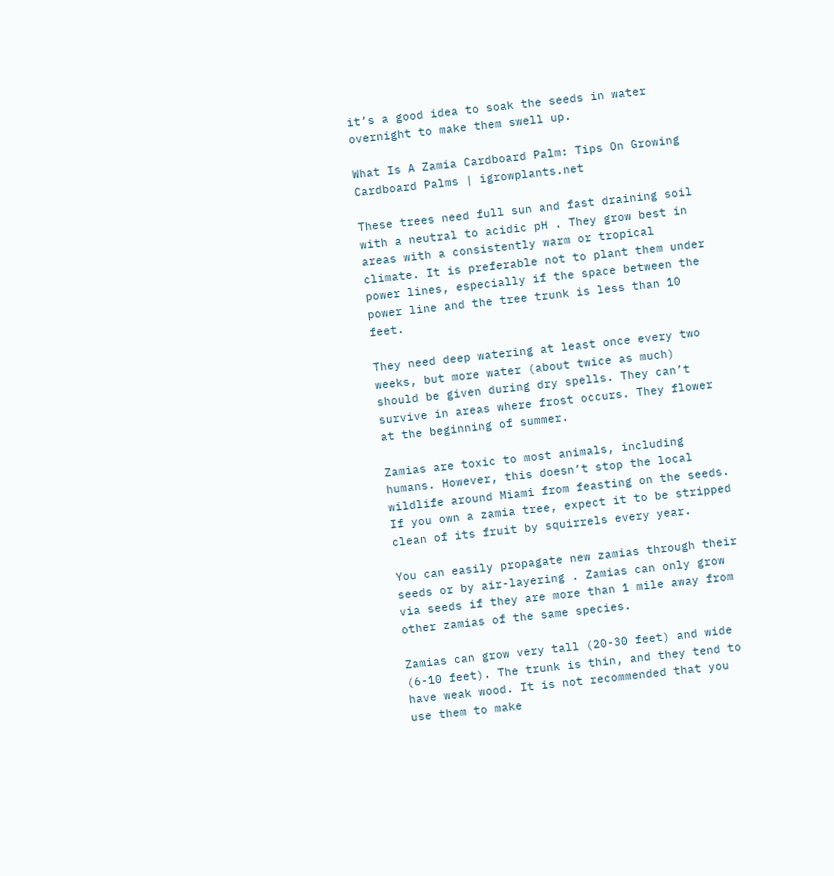it’s a good idea to soak the seeds in water overnight to make them swell up.

What Is A Zamia Cardboard Palm: Tips On Growing Cardboard Palms | igrowplants.net

These trees need full sun and fast draining soil with a neutral to acidic pH . They grow best in areas with a consistently warm or tropical climate. It is preferable not to plant them under power lines, especially if the space between the power line and the tree trunk is less than 10 feet.

They need deep watering at least once every two weeks, but more water (about twice as much) should be given during dry spells. They can’t survive in areas where frost occurs. They flower at the beginning of summer.

Zamias are toxic to most animals, including humans. However, this doesn’t stop the local wildlife around Miami from feasting on the seeds. If you own a zamia tree, expect it to be stripped clean of its fruit by squirrels every year.

You can easily propagate new zamias through their seeds or by air-layering . Zamias can only grow via seeds if they are more than 1 mile away from other zamias of the same species.

Zamias can grow very tall (20-30 feet) and wide (6-10 feet). The trunk is thin, and they tend to have weak wood. It is not recommended that you use them to make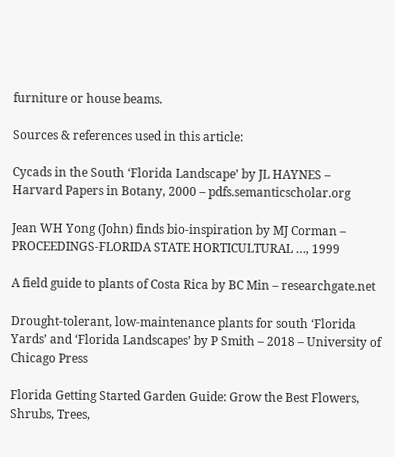furniture or house beams.

Sources & references used in this article:

Cycads in the South ‘Florida Landscape’ by JL HAYNES – Harvard Papers in Botany, 2000 – pdfs.semanticscholar.org

Jean WH Yong (John) finds bio-inspiration by MJ Corman – PROCEEDINGS-FLORIDA STATE HORTICULTURAL …, 1999

A field guide to plants of Costa Rica by BC Min – researchgate.net

Drought-tolerant, low-maintenance plants for south ‘Florida Yards’ and ‘Florida Landscapes’ by P Smith – 2018 – University of Chicago Press

Florida Getting Started Garden Guide: Grow the Best Flowers, Shrubs, Trees,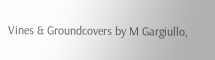Vines & Groundcovers by M Gargiullo,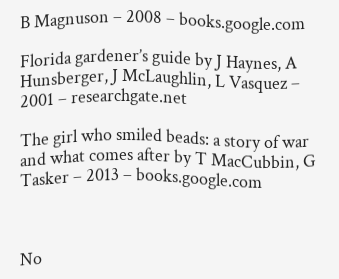B Magnuson – 2008 – books.google.com

Florida gardener’s guide by J Haynes, A Hunsberger, J McLaughlin, L Vasquez – 2001 – researchgate.net

The girl who smiled beads: a story of war and what comes after by T MacCubbin, G Tasker – 2013 – books.google.com



No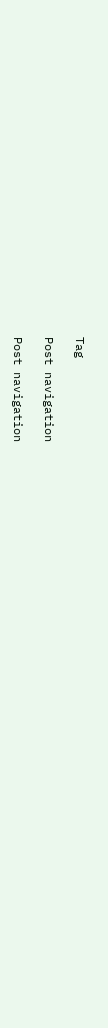Tag

Post navigation

Post navigation